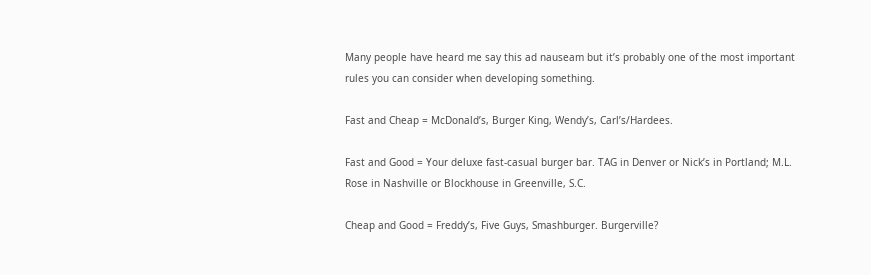Many people have heard me say this ad nauseam but it’s probably one of the most important rules you can consider when developing something.

Fast and Cheap = McDonald’s, Burger King, Wendy’s, Carl’s/Hardees.

Fast and Good = Your deluxe fast-casual burger bar. TAG in Denver or Nick’s in Portland; M.L. Rose in Nashville or Blockhouse in Greenville, S.C.

Cheap and Good = Freddy’s, Five Guys, Smashburger. Burgerville?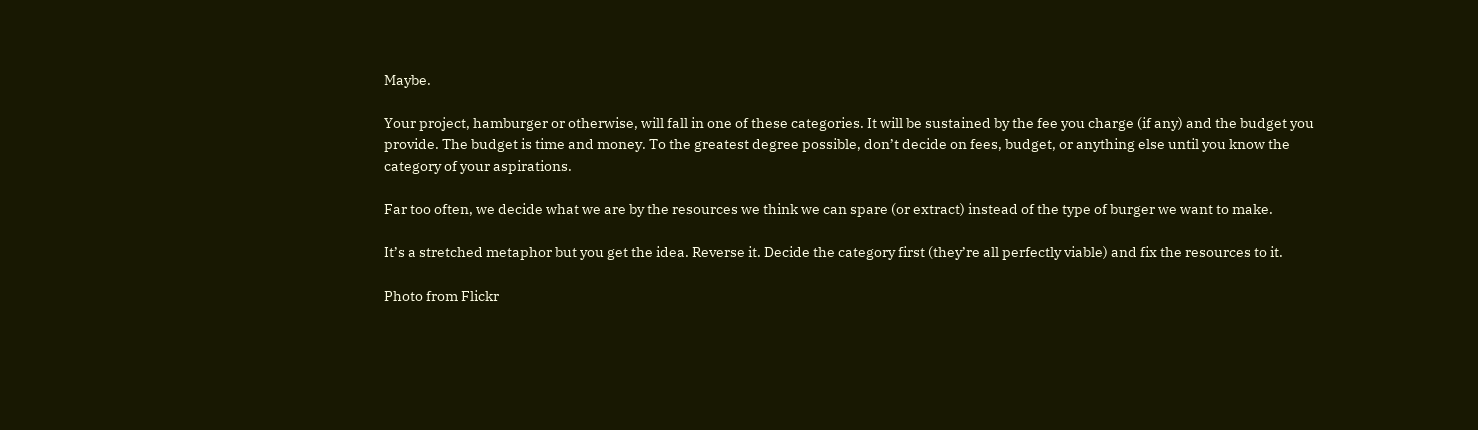Maybe.

Your project, hamburger or otherwise, will fall in one of these categories. It will be sustained by the fee you charge (if any) and the budget you provide. The budget is time and money. To the greatest degree possible, don’t decide on fees, budget, or anything else until you know the category of your aspirations.

Far too often, we decide what we are by the resources we think we can spare (or extract) instead of the type of burger we want to make.

It’s a stretched metaphor but you get the idea. Reverse it. Decide the category first (they’re all perfectly viable) and fix the resources to it.

Photo from Flickr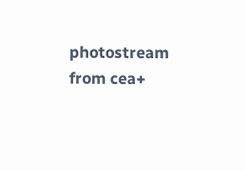photostream from cea+